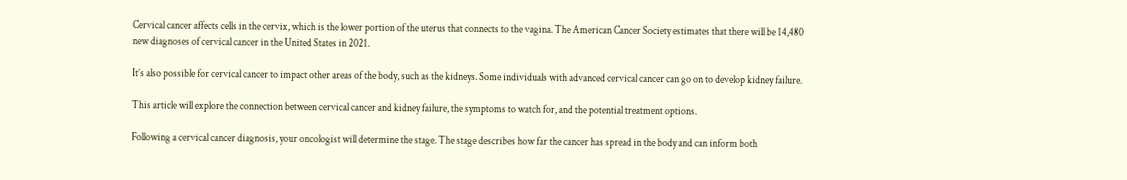Cervical cancer affects cells in the cervix, which is the lower portion of the uterus that connects to the vagina. The American Cancer Society estimates that there will be 14,480 new diagnoses of cervical cancer in the United States in 2021.

It’s also possible for cervical cancer to impact other areas of the body, such as the kidneys. Some individuals with advanced cervical cancer can go on to develop kidney failure.

This article will explore the connection between cervical cancer and kidney failure, the symptoms to watch for, and the potential treatment options.

Following a cervical cancer diagnosis, your oncologist will determine the stage. The stage describes how far the cancer has spread in the body and can inform both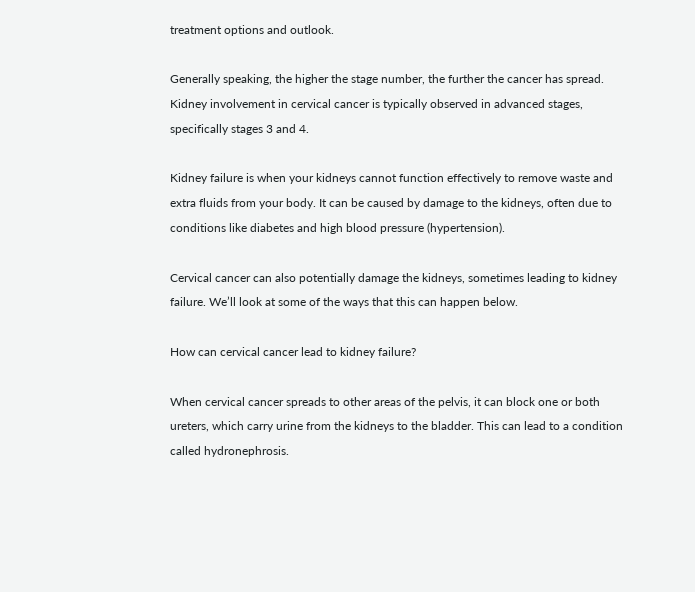treatment options and outlook.

Generally speaking, the higher the stage number, the further the cancer has spread. Kidney involvement in cervical cancer is typically observed in advanced stages, specifically stages 3 and 4.

Kidney failure is when your kidneys cannot function effectively to remove waste and extra fluids from your body. It can be caused by damage to the kidneys, often due to conditions like diabetes and high blood pressure (hypertension).

Cervical cancer can also potentially damage the kidneys, sometimes leading to kidney failure. We’ll look at some of the ways that this can happen below.

How can cervical cancer lead to kidney failure?

When cervical cancer spreads to other areas of the pelvis, it can block one or both ureters, which carry urine from the kidneys to the bladder. This can lead to a condition called hydronephrosis.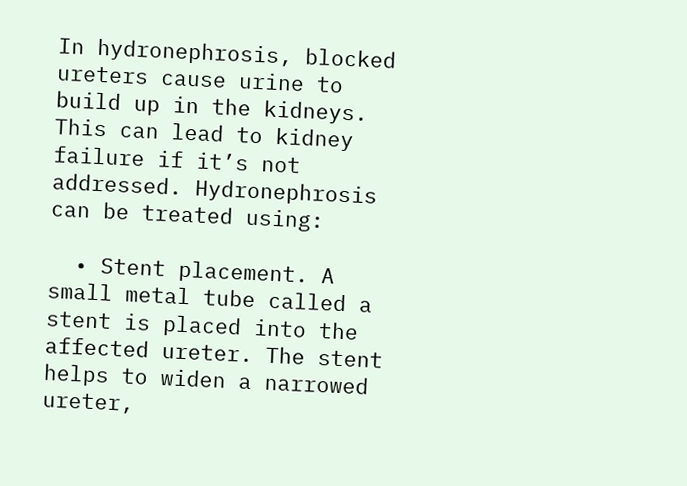In hydronephrosis, blocked ureters cause urine to build up in the kidneys. This can lead to kidney failure if it’s not addressed. Hydronephrosis can be treated using:

  • Stent placement. A small metal tube called a stent is placed into the affected ureter. The stent helps to widen a narrowed ureter,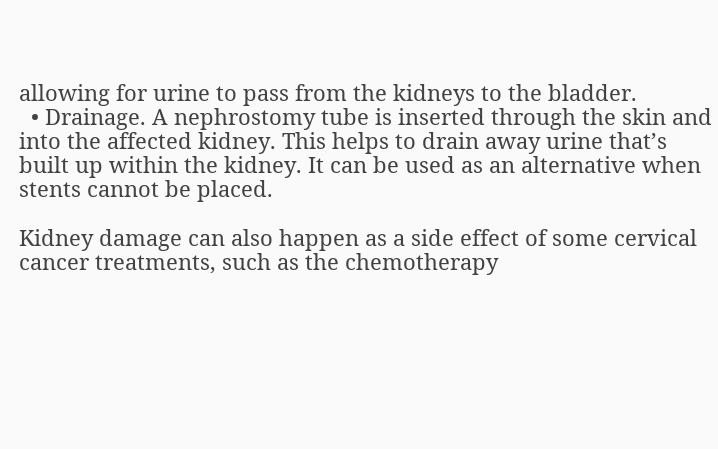allowing for urine to pass from the kidneys to the bladder.
  • Drainage. A nephrostomy tube is inserted through the skin and into the affected kidney. This helps to drain away urine that’s built up within the kidney. It can be used as an alternative when stents cannot be placed.

Kidney damage can also happen as a side effect of some cervical cancer treatments, such as the chemotherapy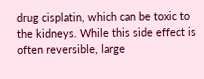drug cisplatin, which can be toxic to the kidneys. While this side effect is often reversible, large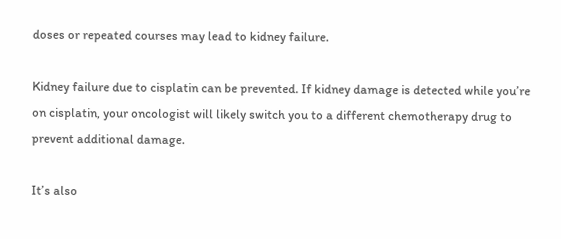doses or repeated courses may lead to kidney failure.

Kidney failure due to cisplatin can be prevented. If kidney damage is detected while you’re on cisplatin, your oncologist will likely switch you to a different chemotherapy drug to prevent additional damage.

It’s also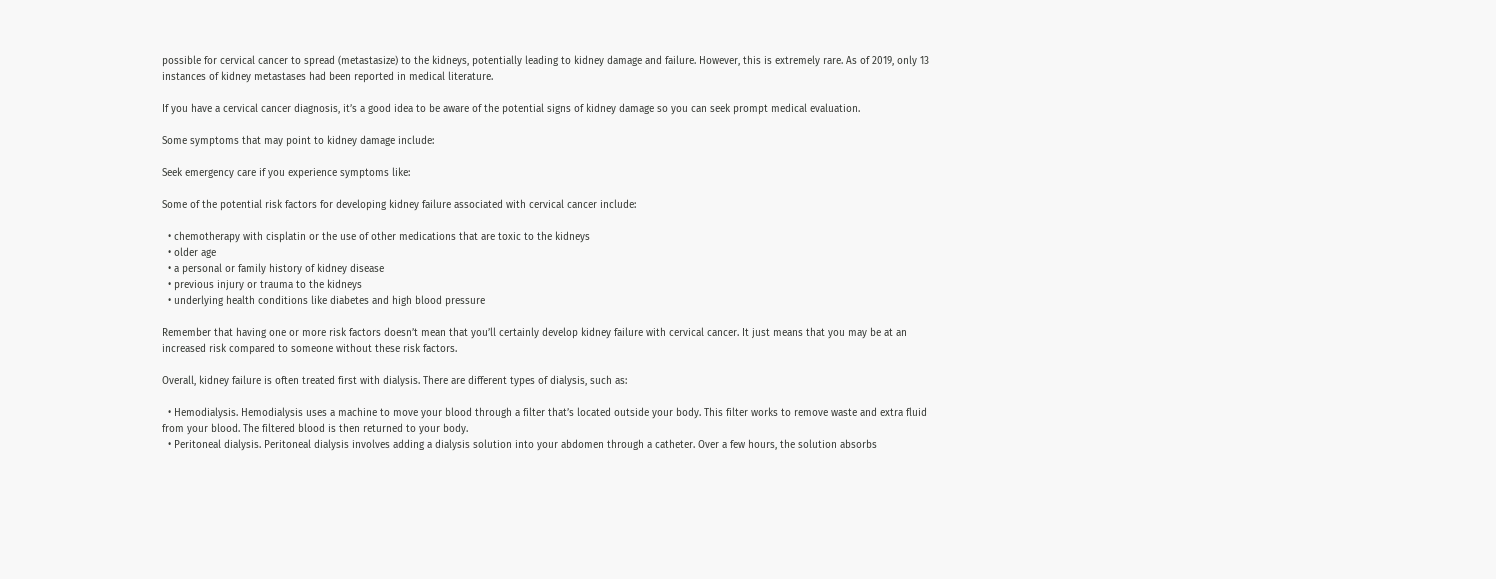possible for cervical cancer to spread (metastasize) to the kidneys, potentially leading to kidney damage and failure. However, this is extremely rare. As of 2019, only 13 instances of kidney metastases had been reported in medical literature.

If you have a cervical cancer diagnosis, it’s a good idea to be aware of the potential signs of kidney damage so you can seek prompt medical evaluation.

Some symptoms that may point to kidney damage include:

Seek emergency care if you experience symptoms like:

Some of the potential risk factors for developing kidney failure associated with cervical cancer include:

  • chemotherapy with cisplatin or the use of other medications that are toxic to the kidneys
  • older age
  • a personal or family history of kidney disease
  • previous injury or trauma to the kidneys
  • underlying health conditions like diabetes and high blood pressure

Remember that having one or more risk factors doesn’t mean that you’ll certainly develop kidney failure with cervical cancer. It just means that you may be at an increased risk compared to someone without these risk factors.

Overall, kidney failure is often treated first with dialysis. There are different types of dialysis, such as:

  • Hemodialysis. Hemodialysis uses a machine to move your blood through a filter that’s located outside your body. This filter works to remove waste and extra fluid from your blood. The filtered blood is then returned to your body.
  • Peritoneal dialysis. Peritoneal dialysis involves adding a dialysis solution into your abdomen through a catheter. Over a few hours, the solution absorbs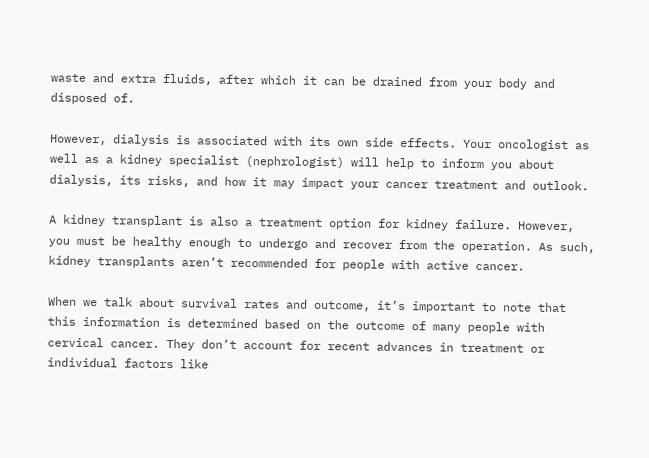waste and extra fluids, after which it can be drained from your body and disposed of.

However, dialysis is associated with its own side effects. Your oncologist as well as a kidney specialist (nephrologist) will help to inform you about dialysis, its risks, and how it may impact your cancer treatment and outlook.

A kidney transplant is also a treatment option for kidney failure. However, you must be healthy enough to undergo and recover from the operation. As such, kidney transplants aren’t recommended for people with active cancer.

When we talk about survival rates and outcome, it’s important to note that this information is determined based on the outcome of many people with cervical cancer. They don’t account for recent advances in treatment or individual factors like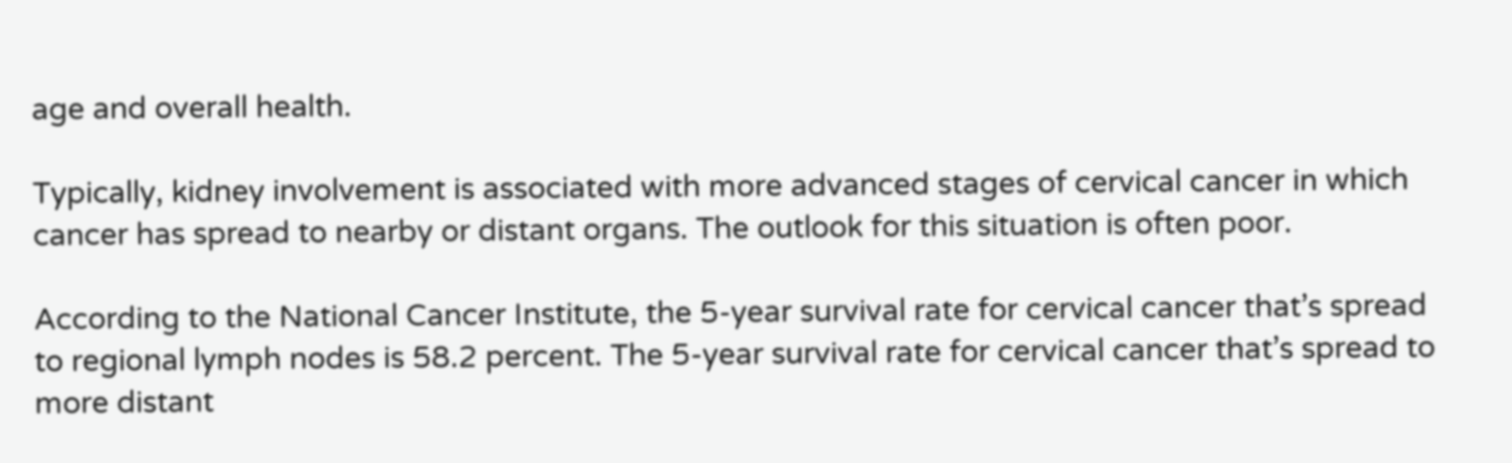age and overall health.

Typically, kidney involvement is associated with more advanced stages of cervical cancer in which cancer has spread to nearby or distant organs. The outlook for this situation is often poor.

According to the National Cancer Institute, the 5-year survival rate for cervical cancer that’s spread to regional lymph nodes is 58.2 percent. The 5-year survival rate for cervical cancer that’s spread to more distant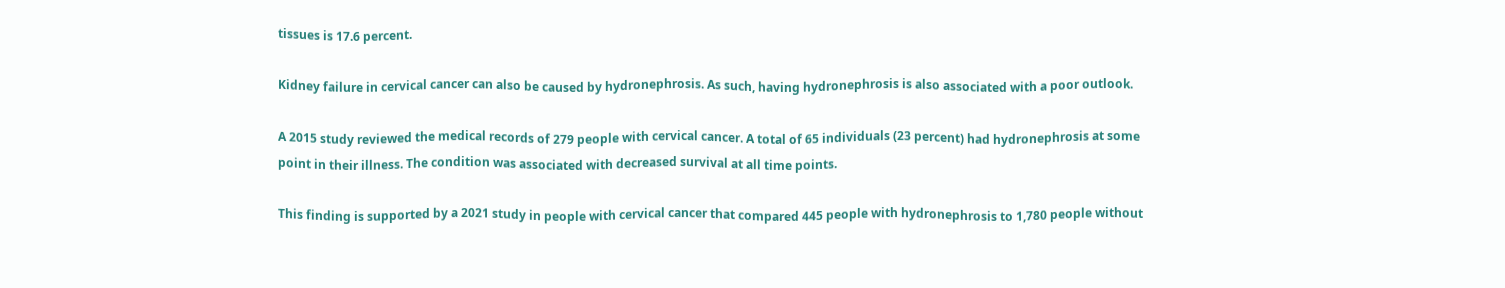tissues is 17.6 percent.

Kidney failure in cervical cancer can also be caused by hydronephrosis. As such, having hydronephrosis is also associated with a poor outlook.

A 2015 study reviewed the medical records of 279 people with cervical cancer. A total of 65 individuals (23 percent) had hydronephrosis at some point in their illness. The condition was associated with decreased survival at all time points.

This finding is supported by a 2021 study in people with cervical cancer that compared 445 people with hydronephrosis to 1,780 people without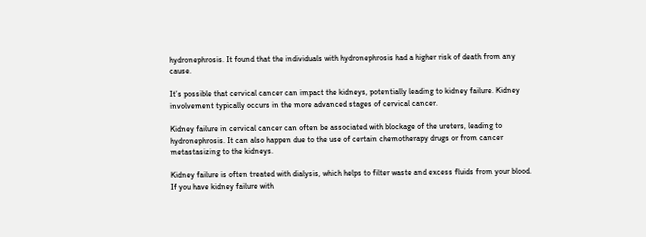hydronephrosis. It found that the individuals with hydronephrosis had a higher risk of death from any cause.

It’s possible that cervical cancer can impact the kidneys, potentially leading to kidney failure. Kidney involvement typically occurs in the more advanced stages of cervical cancer.

Kidney failure in cervical cancer can often be associated with blockage of the ureters, leading to hydronephrosis. It can also happen due to the use of certain chemotherapy drugs or from cancer metastasizing to the kidneys.

Kidney failure is often treated with dialysis, which helps to filter waste and excess fluids from your blood. If you have kidney failure with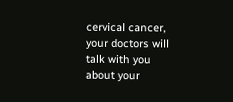cervical cancer, your doctors will talk with you about your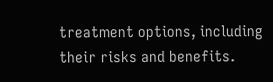treatment options, including their risks and benefits.